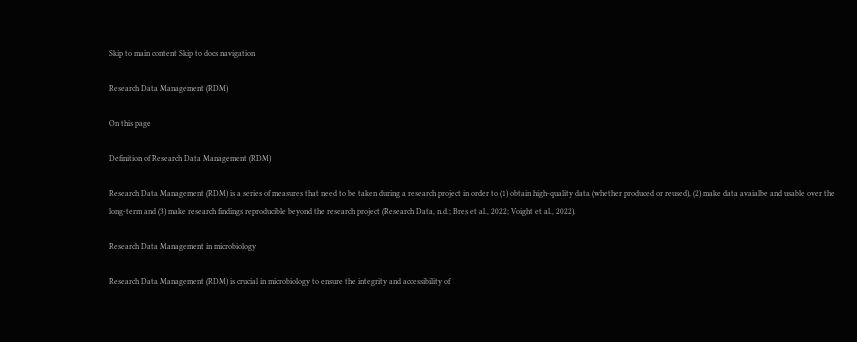Skip to main content Skip to docs navigation

Research Data Management (RDM)

On this page

Definition of Research Data Management (RDM)

Research Data Management (RDM) is a series of measures that need to be taken during a research project in order to (1) obtain high-quality data (whether produced or reused), (2) make data avaialbe and usable over the long-term and (3) make research findings reproducible beyond the research project (Research Data, n.d.; Bres et al., 2022; Voight et al., 2022).

Research Data Management in microbiology

Research Data Management (RDM) is crucial in microbiology to ensure the integrity and accessibility of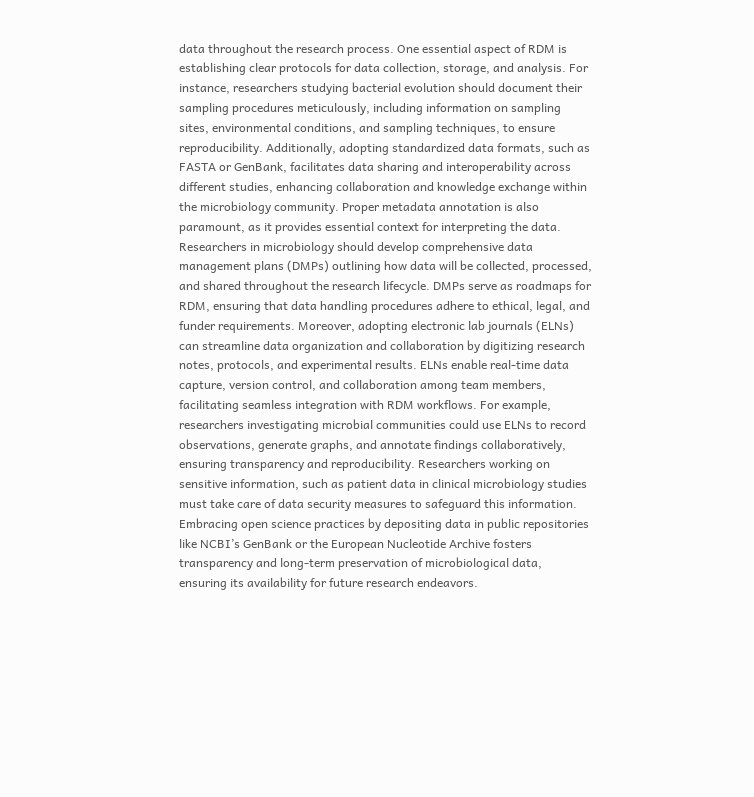data throughout the research process. One essential aspect of RDM is establishing clear protocols for data collection, storage, and analysis. For instance, researchers studying bacterial evolution should document their sampling procedures meticulously, including information on sampling sites, environmental conditions, and sampling techniques, to ensure reproducibility. Additionally, adopting standardized data formats, such as FASTA or GenBank, facilitates data sharing and interoperability across different studies, enhancing collaboration and knowledge exchange within the microbiology community. Proper metadata annotation is also paramount, as it provides essential context for interpreting the data. Researchers in microbiology should develop comprehensive data management plans (DMPs) outlining how data will be collected, processed, and shared throughout the research lifecycle. DMPs serve as roadmaps for RDM, ensuring that data handling procedures adhere to ethical, legal, and funder requirements. Moreover, adopting electronic lab journals (ELNs) can streamline data organization and collaboration by digitizing research notes, protocols, and experimental results. ELNs enable real-time data capture, version control, and collaboration among team members, facilitating seamless integration with RDM workflows. For example, researchers investigating microbial communities could use ELNs to record observations, generate graphs, and annotate findings collaboratively, ensuring transparency and reproducibility. Researchers working on sensitive information, such as patient data in clinical microbiology studies must take care of data security measures to safeguard this information. Embracing open science practices by depositing data in public repositories like NCBI’s GenBank or the European Nucleotide Archive fosters transparency and long-term preservation of microbiological data, ensuring its availability for future research endeavors.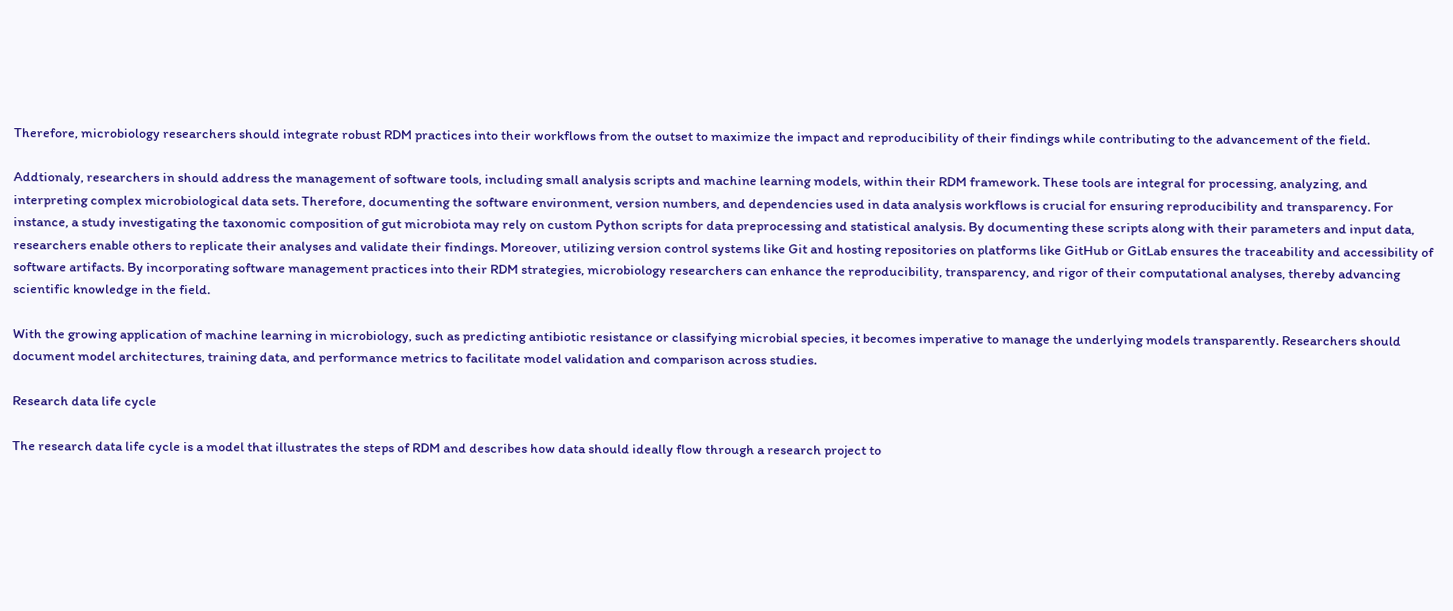Therefore, microbiology researchers should integrate robust RDM practices into their workflows from the outset to maximize the impact and reproducibility of their findings while contributing to the advancement of the field.

Addtionaly, researchers in should address the management of software tools, including small analysis scripts and machine learning models, within their RDM framework. These tools are integral for processing, analyzing, and interpreting complex microbiological data sets. Therefore, documenting the software environment, version numbers, and dependencies used in data analysis workflows is crucial for ensuring reproducibility and transparency. For instance, a study investigating the taxonomic composition of gut microbiota may rely on custom Python scripts for data preprocessing and statistical analysis. By documenting these scripts along with their parameters and input data, researchers enable others to replicate their analyses and validate their findings. Moreover, utilizing version control systems like Git and hosting repositories on platforms like GitHub or GitLab ensures the traceability and accessibility of software artifacts. By incorporating software management practices into their RDM strategies, microbiology researchers can enhance the reproducibility, transparency, and rigor of their computational analyses, thereby advancing scientific knowledge in the field.

With the growing application of machine learning in microbiology, such as predicting antibiotic resistance or classifying microbial species, it becomes imperative to manage the underlying models transparently. Researchers should document model architectures, training data, and performance metrics to facilitate model validation and comparison across studies.

Research data life cycle

The research data life cycle is a model that illustrates the steps of RDM and describes how data should ideally flow through a research project to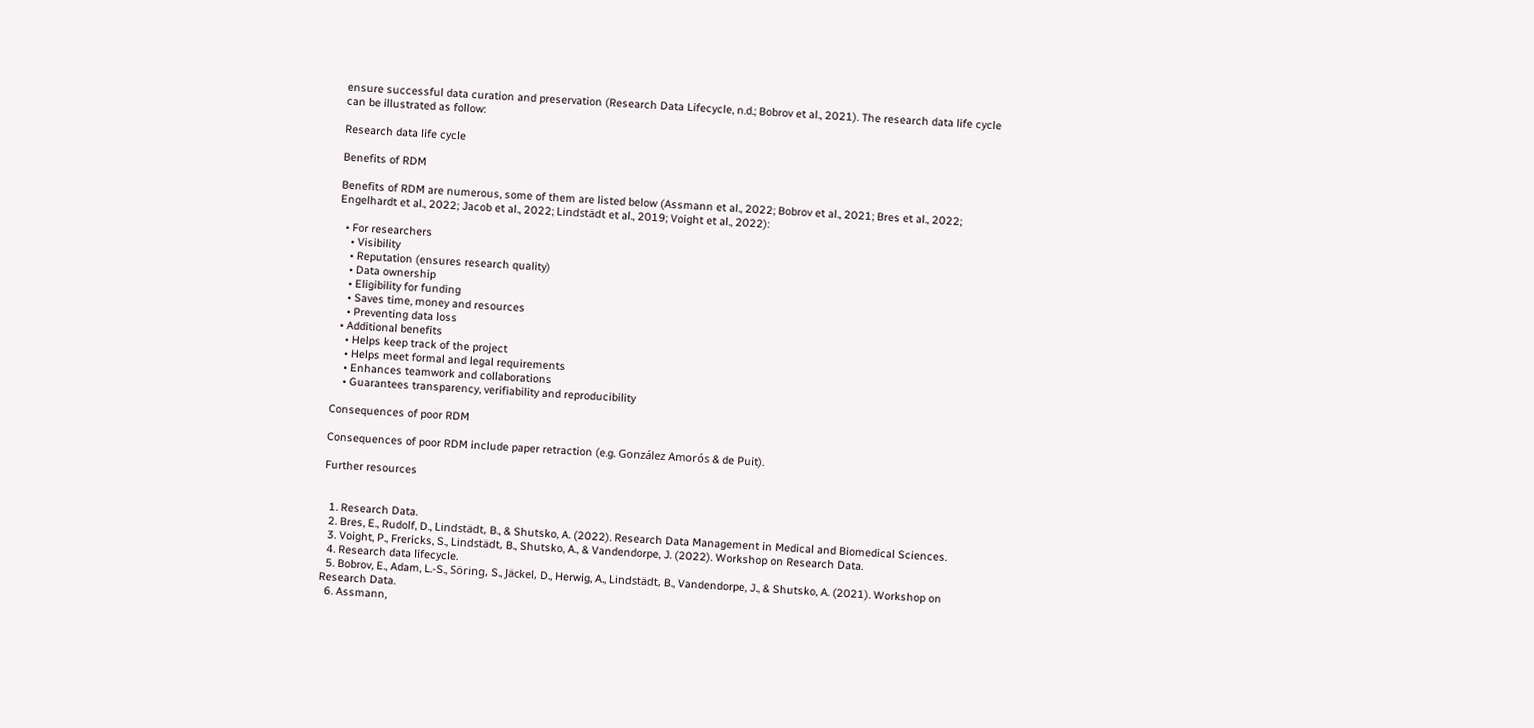ensure successful data curation and preservation (Research Data Lifecycle, n.d.; Bobrov et al., 2021). The research data life cycle can be illustrated as follow:

Research data life cycle

Benefits of RDM

Benefits of RDM are numerous, some of them are listed below (Assmann et al., 2022; Bobrov et al., 2021; Bres et al., 2022; Engelhardt et al., 2022; Jacob et al., 2022; Lindstädt et al., 2019; Voight et al., 2022):

  • For researchers
    • Visibility
    • Reputation (ensures research quality)
    • Data ownership
    • Eligibility for funding
    • Saves time, money and resources
    • Preventing data loss
  • Additional benefits
    • Helps keep track of the project
    • Helps meet formal and legal requirements
    • Enhances teamwork and collaborations
    • Guarantees transparency, verifiability and reproducibility

Consequences of poor RDM

Consequences of poor RDM include paper retraction (e.g. González Amorós & de Puit).

Further resources


  1. Research Data.
  2. Bres, E., Rudolf, D., Lindstädt, B., & Shutsko, A. (2022). Research Data Management in Medical and Biomedical Sciences.
  3. Voight, P., Frericks, S., Lindstädt, B., Shutsko, A., & Vandendorpe, J. (2022). Workshop on Research Data.
  4. Research data lifecycle.
  5. Bobrov, E., Adam, L.-S., Söring, S., Jäckel, D., Herwig, A., Lindstädt, B., Vandendorpe, J., & Shutsko, A. (2021). Workshop on Research Data.
  6. Assmann,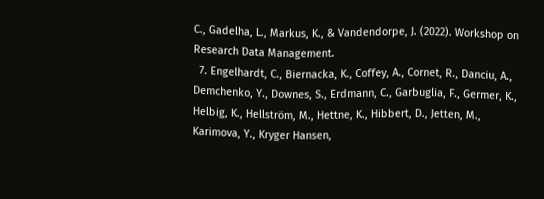C., Gadelha, L., Markus, K., & Vandendorpe, J. (2022). Workshop on Research Data Management.
  7. Engelhardt, C., Biernacka, K., Coffey, A., Cornet, R., Danciu, A., Demchenko, Y., Downes, S., Erdmann, C., Garbuglia, F., Germer, K., Helbig, K., Hellström, M., Hettne, K., Hibbert, D., Jetten, M., Karimova, Y., Kryger Hansen,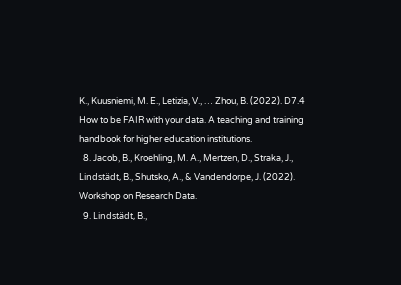K., Kuusniemi, M. E., Letizia, V., … Zhou, B. (2022). D7.4 How to be FAIR with your data. A teaching and training handbook for higher education institutions.
  8. Jacob, B., Kroehling, M. A., Mertzen, D., Straka, J., Lindstädt, B., Shutsko, A., & Vandendorpe, J. (2022). Workshop on Research Data.
  9. Lindstädt, B.,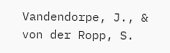Vandendorpe, J., & von der Ropp, S.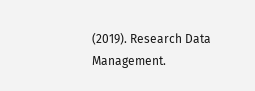(2019). Research Data Management.